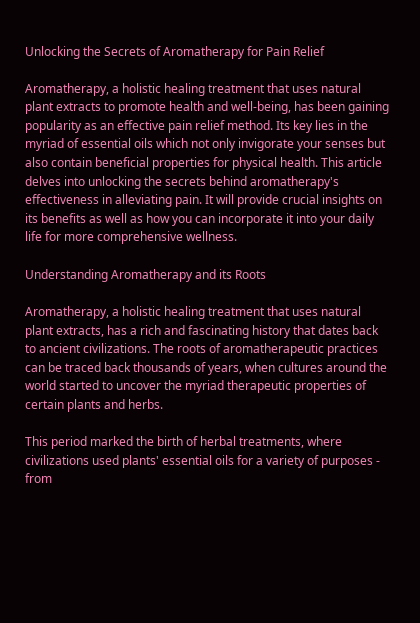Unlocking the Secrets of Aromatherapy for Pain Relief

Aromatherapy, a holistic healing treatment that uses natural plant extracts to promote health and well-being, has been gaining popularity as an effective pain relief method. Its key lies in the myriad of essential oils which not only invigorate your senses but also contain beneficial properties for physical health. This article delves into unlocking the secrets behind aromatherapy's effectiveness in alleviating pain. It will provide crucial insights on its benefits as well as how you can incorporate it into your daily life for more comprehensive wellness.

Understanding Aromatherapy and its Roots

Aromatherapy, a holistic healing treatment that uses natural plant extracts, has a rich and fascinating history that dates back to ancient civilizations. The roots of aromatherapeutic practices can be traced back thousands of years, when cultures around the world started to uncover the myriad therapeutic properties of certain plants and herbs.

This period marked the birth of herbal treatments, where civilizations used plants' essential oils for a variety of purposes - from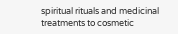spiritual rituals and medicinal treatments to cosmetic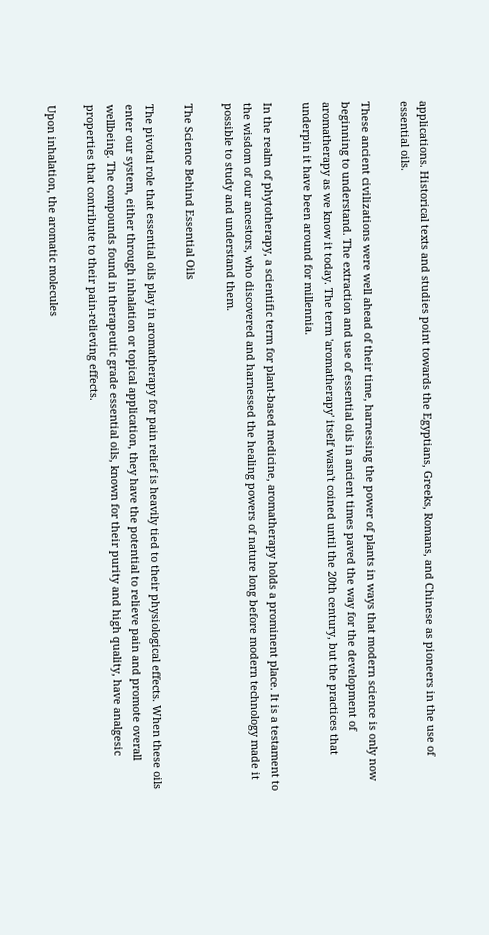applications. Historical texts and studies point towards the Egyptians, Greeks, Romans, and Chinese as pioneers in the use of essential oils.

These ancient civilizations were well ahead of their time, harnessing the power of plants in ways that modern science is only now beginning to understand. The extraction and use of essential oils in ancient times paved the way for the development of aromatherapy as we know it today. The term 'aromatherapy' itself wasn't coined until the 20th century, but the practices that underpin it have been around for millennia.

In the realm of phytotherapy, a scientific term for plant-based medicine, aromatherapy holds a prominent place. It is a testament to the wisdom of our ancestors, who discovered and harnessed the healing powers of nature long before modern technology made it possible to study and understand them.

The Science Behind Essential Oils

The pivotal role that essential oils play in aromatherapy for pain relief is heavily tied to their physiological effects. When these oils enter our system, either through inhalation or topical application, they have the potential to relieve pain and promote overall wellbeing. The compounds found in therapeutic grade essential oils, known for their purity and high quality, have analgesic properties that contribute to their pain-relieving effects.

Upon inhalation, the aromatic molecules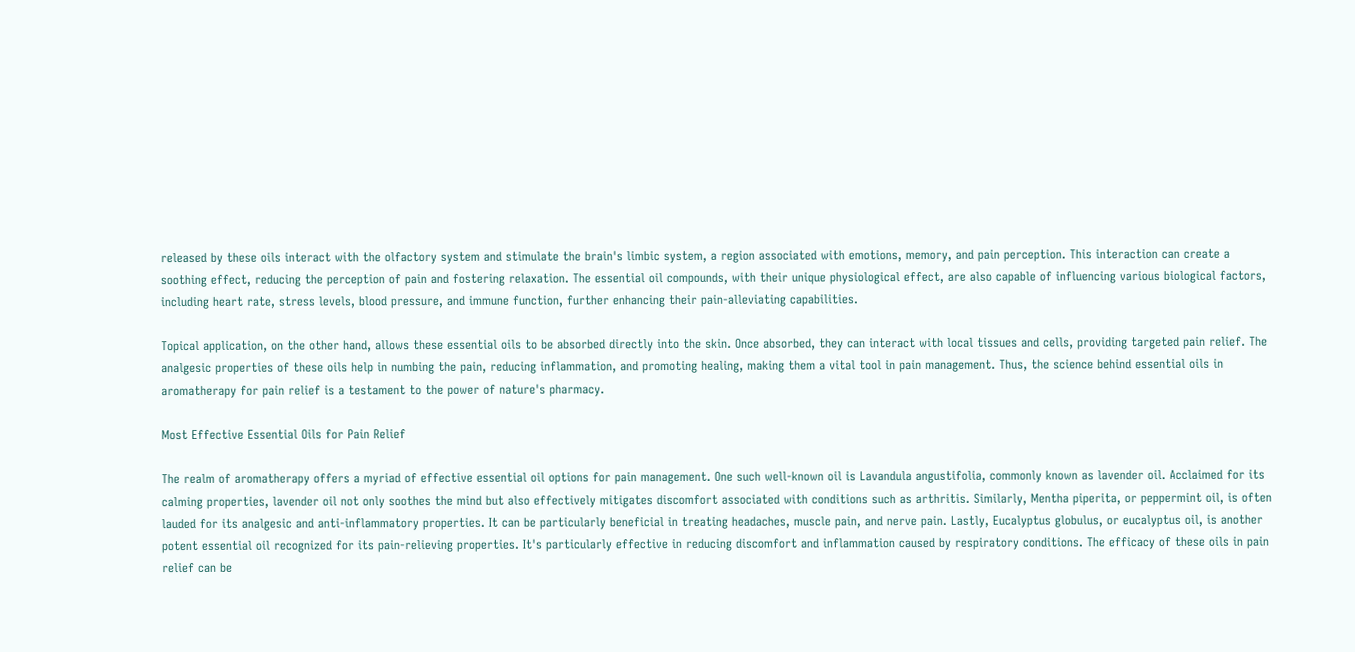released by these oils interact with the olfactory system and stimulate the brain's limbic system, a region associated with emotions, memory, and pain perception. This interaction can create a soothing effect, reducing the perception of pain and fostering relaxation. The essential oil compounds, with their unique physiological effect, are also capable of influencing various biological factors, including heart rate, stress levels, blood pressure, and immune function, further enhancing their pain-alleviating capabilities.

Topical application, on the other hand, allows these essential oils to be absorbed directly into the skin. Once absorbed, they can interact with local tissues and cells, providing targeted pain relief. The analgesic properties of these oils help in numbing the pain, reducing inflammation, and promoting healing, making them a vital tool in pain management. Thus, the science behind essential oils in aromatherapy for pain relief is a testament to the power of nature's pharmacy.

Most Effective Essential Oils for Pain Relief

The realm of aromatherapy offers a myriad of effective essential oil options for pain management. One such well-known oil is Lavandula angustifolia, commonly known as lavender oil. Acclaimed for its calming properties, lavender oil not only soothes the mind but also effectively mitigates discomfort associated with conditions such as arthritis. Similarly, Mentha piperita, or peppermint oil, is often lauded for its analgesic and anti-inflammatory properties. It can be particularly beneficial in treating headaches, muscle pain, and nerve pain. Lastly, Eucalyptus globulus, or eucalyptus oil, is another potent essential oil recognized for its pain-relieving properties. It's particularly effective in reducing discomfort and inflammation caused by respiratory conditions. The efficacy of these oils in pain relief can be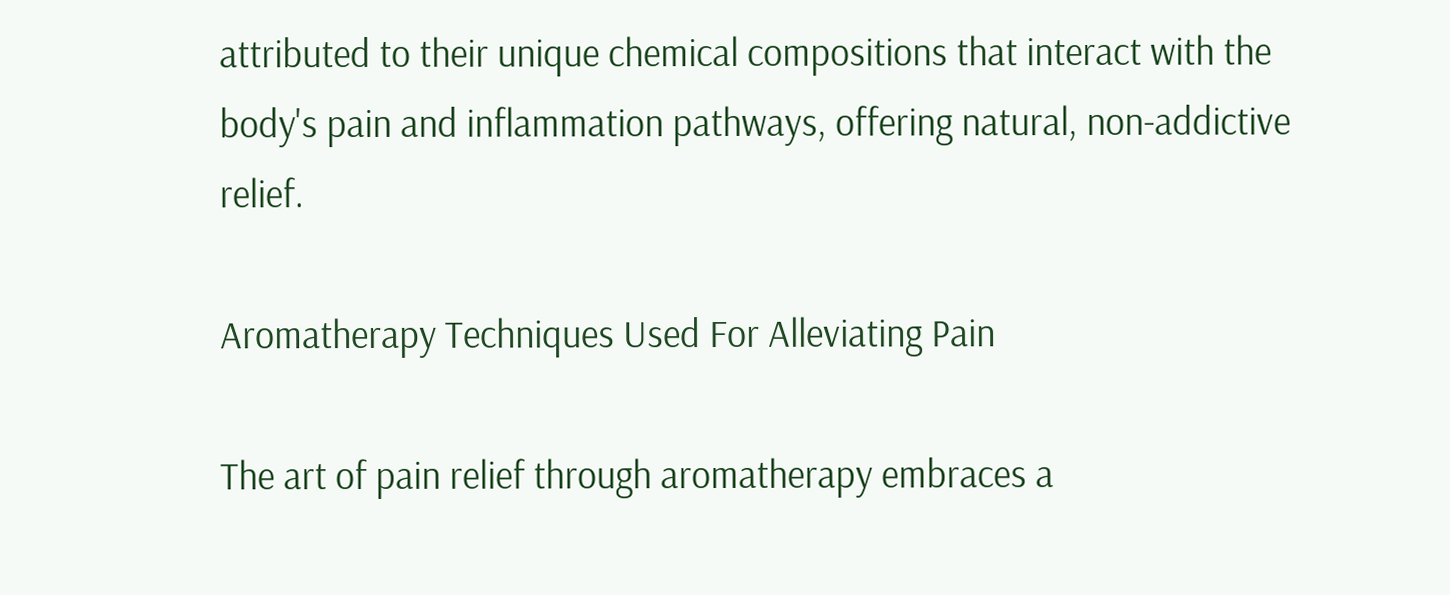attributed to their unique chemical compositions that interact with the body's pain and inflammation pathways, offering natural, non-addictive relief.

Aromatherapy Techniques Used For Alleviating Pain

The art of pain relief through aromatherapy embraces a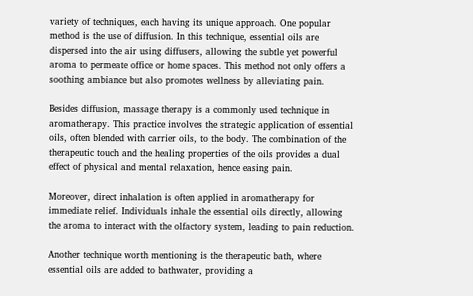variety of techniques, each having its unique approach. One popular method is the use of diffusion. In this technique, essential oils are dispersed into the air using diffusers, allowing the subtle yet powerful aroma to permeate office or home spaces. This method not only offers a soothing ambiance but also promotes wellness by alleviating pain.

Besides diffusion, massage therapy is a commonly used technique in aromatherapy. This practice involves the strategic application of essential oils, often blended with carrier oils, to the body. The combination of the therapeutic touch and the healing properties of the oils provides a dual effect of physical and mental relaxation, hence easing pain.

Moreover, direct inhalation is often applied in aromatherapy for immediate relief. Individuals inhale the essential oils directly, allowing the aroma to interact with the olfactory system, leading to pain reduction.

Another technique worth mentioning is the therapeutic bath, where essential oils are added to bathwater, providing a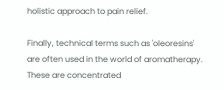holistic approach to pain relief.

Finally, technical terms such as 'oleoresins' are often used in the world of aromatherapy. These are concentrated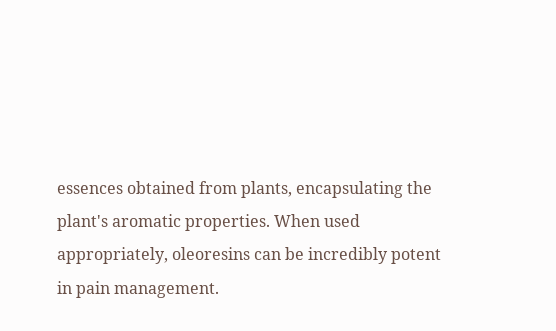essences obtained from plants, encapsulating the plant's aromatic properties. When used appropriately, oleoresins can be incredibly potent in pain management.